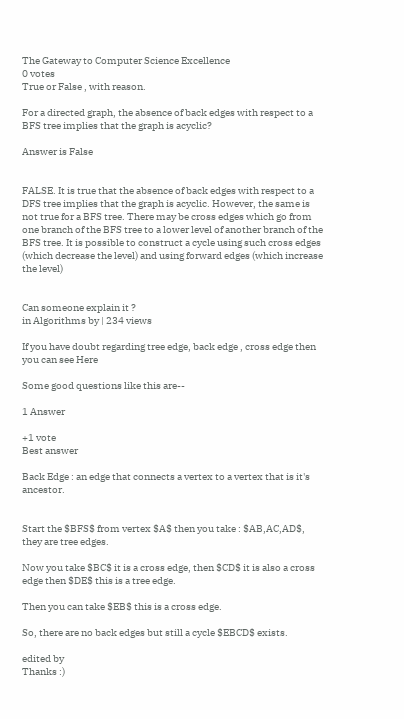The Gateway to Computer Science Excellence
0 votes
True or False , with reason.

For a directed graph, the absence of back edges with respect to a BFS tree implies that the graph is acyclic?

Answer is False


FALSE. It is true that the absence of back edges with respect to a DFS tree implies that the graph is acyclic. However, the same is not true for a BFS tree. There may be cross edges which go from one branch of the BFS tree to a lower level of another branch of the BFS tree. It is possible to construct a cycle using such cross edges (which decrease the level) and using forward edges (which increase the level)


Can someone explain it ?
in Algorithms by | 234 views

If you have doubt regarding tree edge, back edge , cross edge then you can see Here

Some good questions like this are--

1 Answer

+1 vote
Best answer

Back Edge : an edge that connects a vertex to a vertex that is it's ancestor.


Start the $BFS$ from vertex $A$ then you take : $AB,AC,AD$, they are tree edges.

Now you take $BC$ it is a cross edge, then $CD$ it is also a cross edge then $DE$ this is a tree edge.

Then you can take $EB$ this is a cross edge.

So, there are no back edges but still a cycle $EBCD$ exists.

edited by
Thanks :)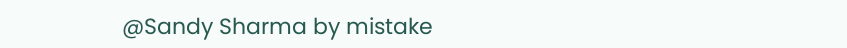@Sandy Sharma by mistake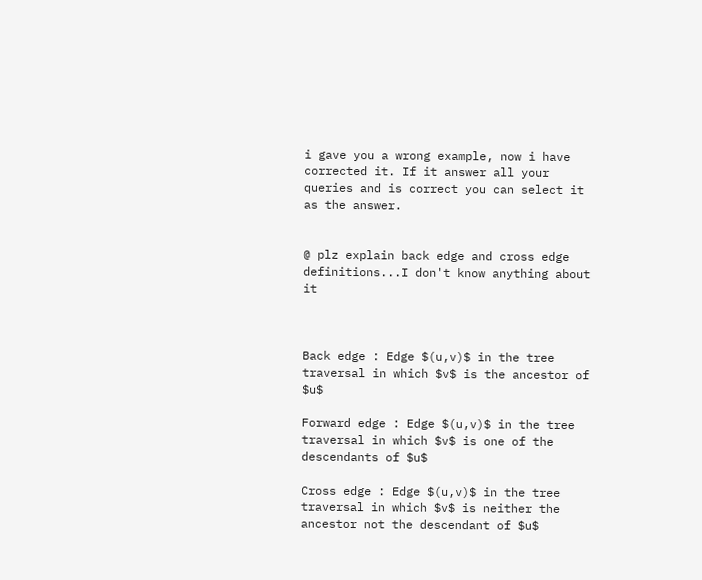i gave you a wrong example, now i have corrected it. If it answer all your queries and is correct you can select it as the answer.


@ plz explain back edge and cross edge definitions...I don't know anything about it



Back edge : Edge $(u,v)$ in the tree traversal in which $v$ is the ancestor of $u$

Forward edge : Edge $(u,v)$ in the tree traversal in which $v$ is one of the descendants of $u$

Cross edge : Edge $(u,v)$ in the tree traversal in which $v$ is neither the ancestor not the descendant of $u$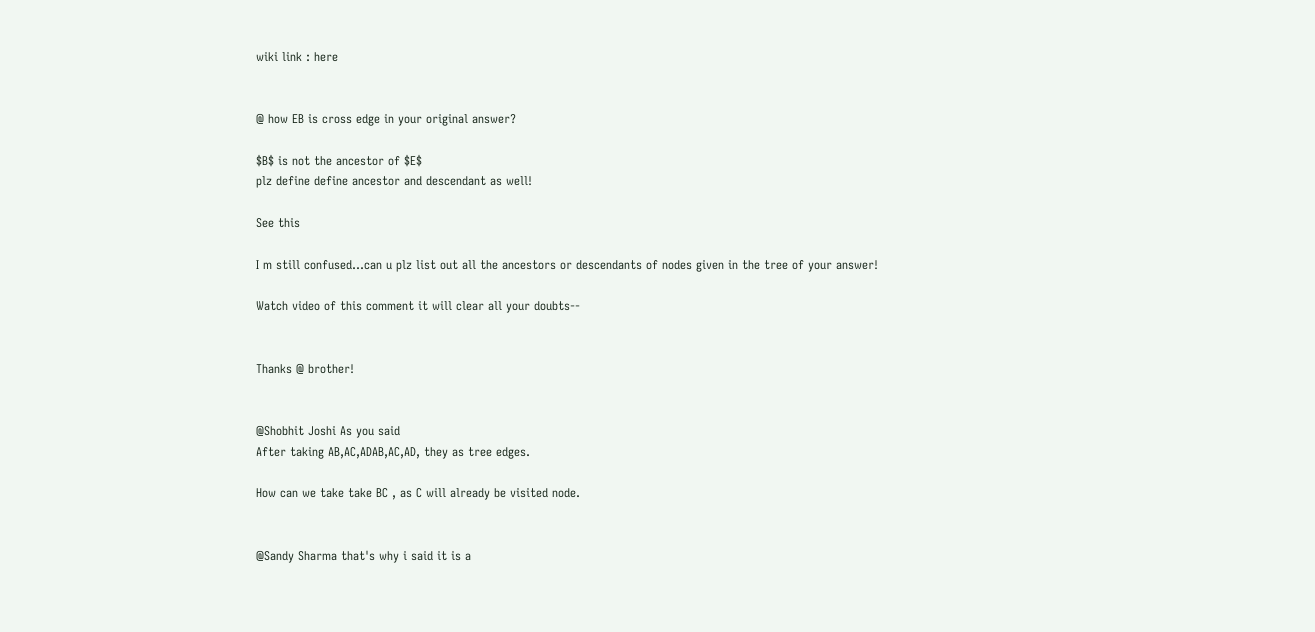wiki link : here


@ how EB is cross edge in your original answer?

$B$ is not the ancestor of $E$
plz define define ancestor and descendant as well!

See this

I m still confused...can u plz list out all the ancestors or descendants of nodes given in the tree of your answer!

Watch video of this comment it will clear all your doubts--


Thanks @ brother!


@Shobhit Joshi As you said
After taking AB,AC,ADAB,AC,AD, they as tree edges.

How can we take take BC , as C will already be visited node.


@Sandy Sharma that's why i said it is a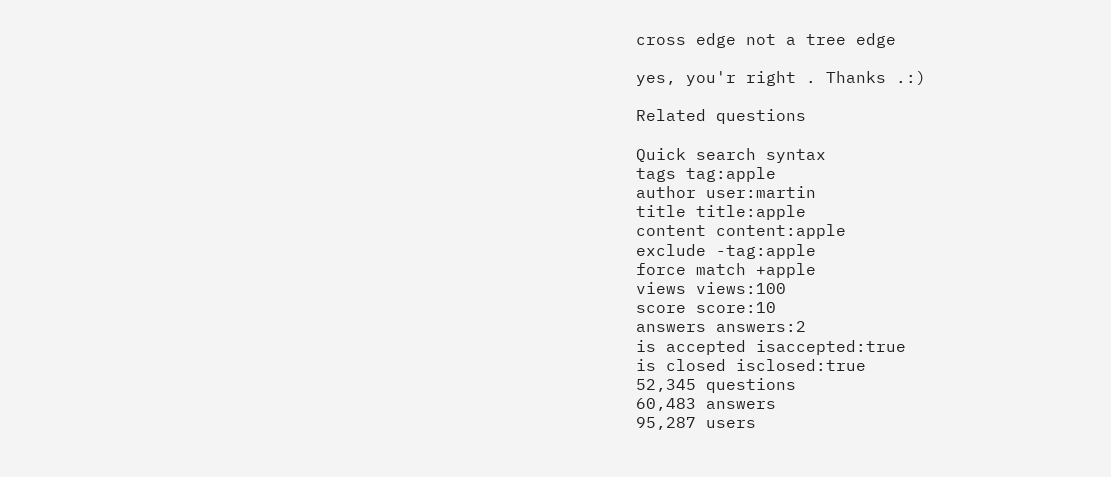cross edge not a tree edge

yes, you'r right . Thanks .:)

Related questions

Quick search syntax
tags tag:apple
author user:martin
title title:apple
content content:apple
exclude -tag:apple
force match +apple
views views:100
score score:10
answers answers:2
is accepted isaccepted:true
is closed isclosed:true
52,345 questions
60,483 answers
95,287 users